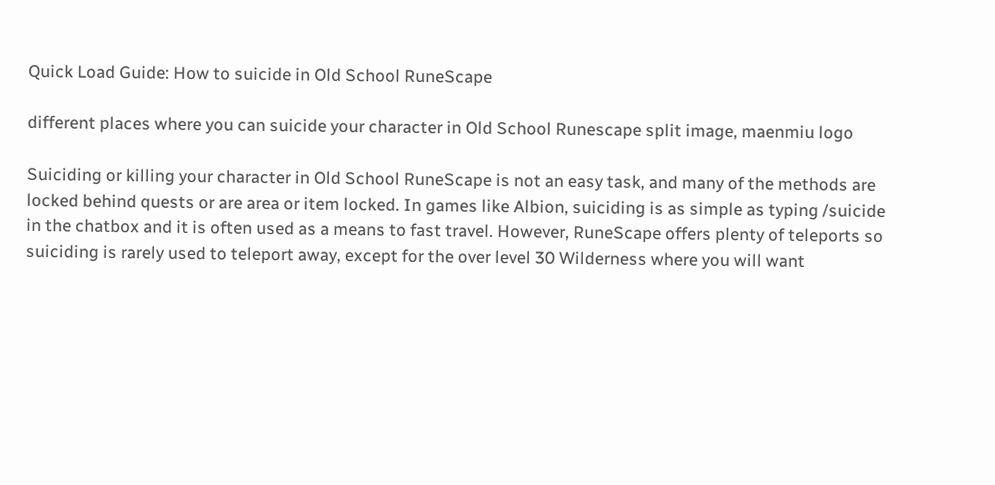Quick Load Guide: How to suicide in Old School RuneScape

different places where you can suicide your character in Old School Runescape split image, maenmiu logo

Suiciding or killing your character in Old School RuneScape is not an easy task, and many of the methods are locked behind quests or are area or item locked. In games like Albion, suiciding is as simple as typing /suicide in the chatbox and it is often used as a means to fast travel. However, RuneScape offers plenty of teleports so suiciding is rarely used to teleport away, except for the over level 30 Wilderness where you will want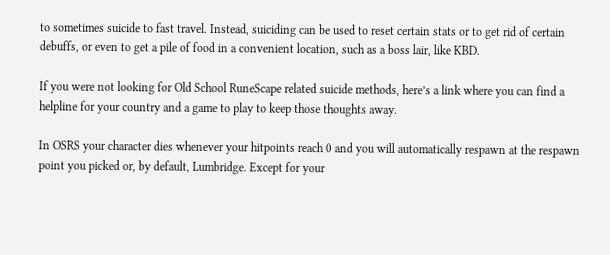to sometimes suicide to fast travel. Instead, suiciding can be used to reset certain stats or to get rid of certain debuffs, or even to get a pile of food in a convenient location, such as a boss lair, like KBD.

If you were not looking for Old School RuneScape related suicide methods, here’s a link where you can find a helpline for your country and a game to play to keep those thoughts away.

In OSRS your character dies whenever your hitpoints reach 0 and you will automatically respawn at the respawn point you picked or, by default, Lumbridge. Except for your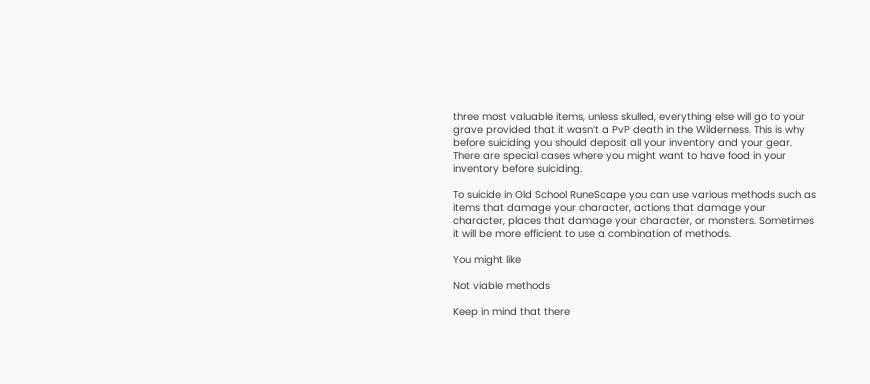three most valuable items, unless skulled, everything else will go to your grave provided that it wasn’t a PvP death in the Wilderness. This is why before suiciding you should deposit all your inventory and your gear. There are special cases where you might want to have food in your inventory before suiciding.

To suicide in Old School RuneScape you can use various methods such as items that damage your character, actions that damage your character, places that damage your character, or monsters. Sometimes it will be more efficient to use a combination of methods.

You might like

Not viable methods

Keep in mind that there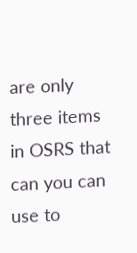are only three items in OSRS that can you can use to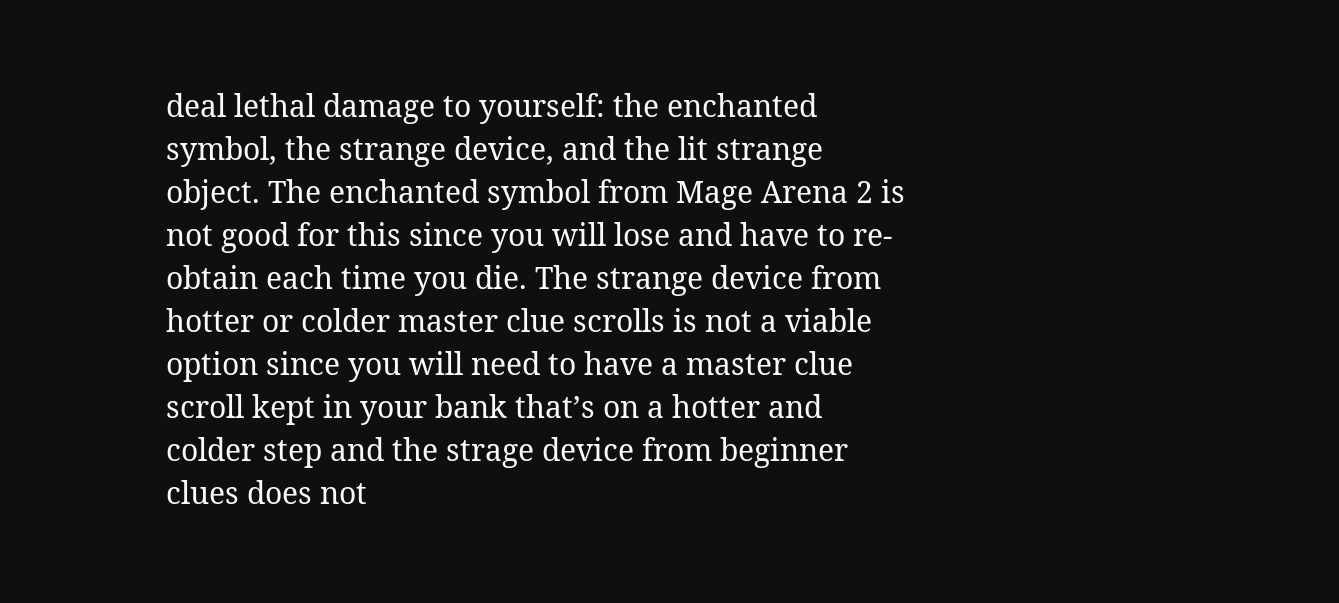deal lethal damage to yourself: the enchanted symbol, the strange device, and the lit strange object. The enchanted symbol from Mage Arena 2 is not good for this since you will lose and have to re-obtain each time you die. The strange device from hotter or colder master clue scrolls is not a viable option since you will need to have a master clue scroll kept in your bank that’s on a hotter and colder step and the strage device from beginner clues does not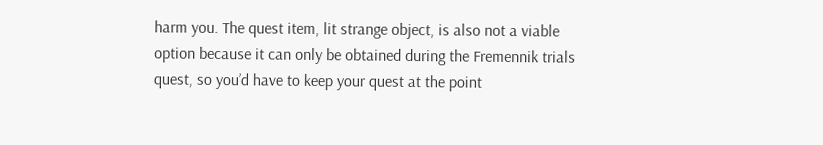harm you. The quest item, lit strange object, is also not a viable option because it can only be obtained during the Fremennik trials quest, so you’d have to keep your quest at the point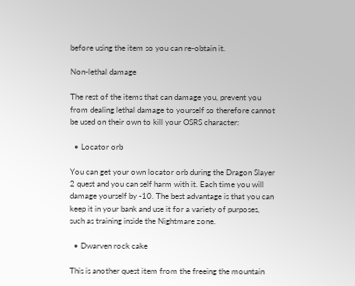before using the item so you can re-obtain it.

Non-lethal damage

The rest of the items that can damage you, prevent you from dealing lethal damage to yourself so therefore cannot be used on their own to kill your OSRS character:

  • Locator orb

You can get your own locator orb during the Dragon Slayer 2 quest and you can self harm with it. Each time you will damage yourself by -10. The best advantage is that you can keep it in your bank and use it for a variety of purposes, such as training inside the Nightmare zone.

  • Dwarven rock cake

This is another quest item from the freeing the mountain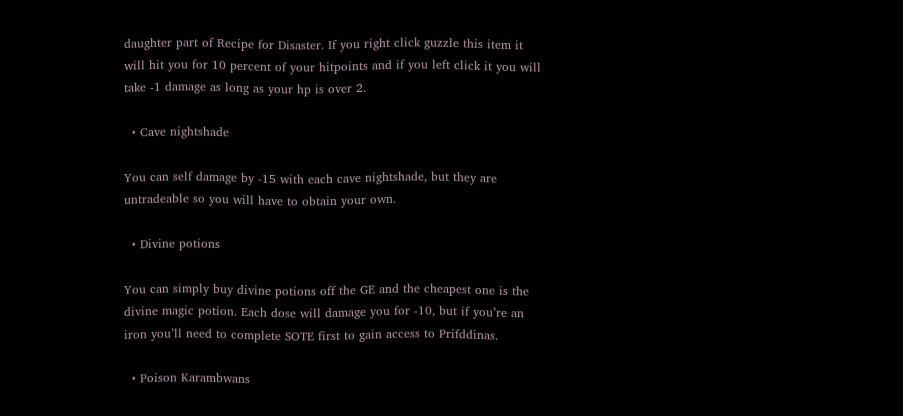daughter part of Recipe for Disaster. If you right click guzzle this item it will hit you for 10 percent of your hitpoints and if you left click it you will take -1 damage as long as your hp is over 2.

  • Cave nightshade

You can self damage by -15 with each cave nightshade, but they are untradeable so you will have to obtain your own.

  • Divine potions

You can simply buy divine potions off the GE and the cheapest one is the divine magic potion. Each dose will damage you for -10, but if you’re an iron you’ll need to complete SOTE first to gain access to Prifddinas.

  • Poison Karambwans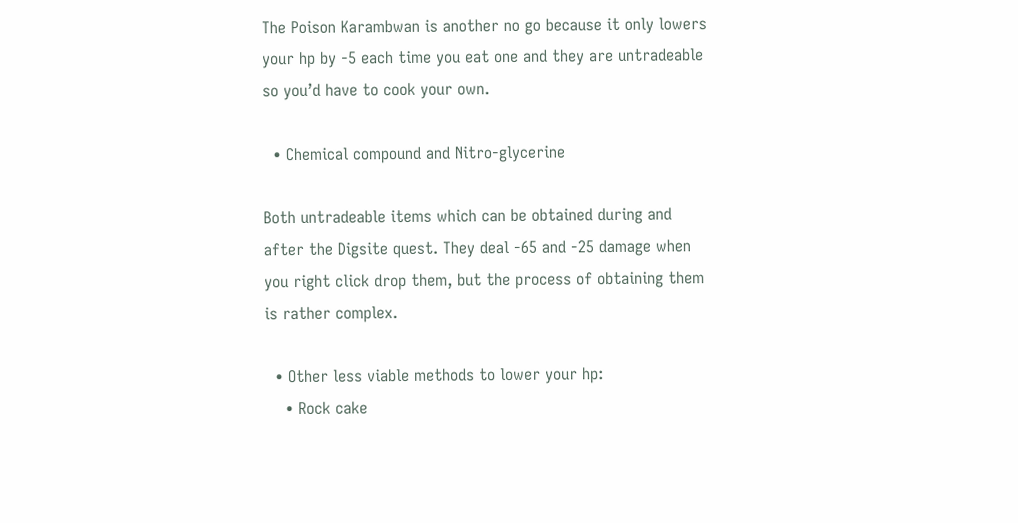The Poison Karambwan is another no go because it only lowers your hp by -5 each time you eat one and they are untradeable so you’d have to cook your own.

  • Chemical compound and Nitro-glycerine

Both untradeable items which can be obtained during and after the Digsite quest. They deal -65 and -25 damage when you right click drop them, but the process of obtaining them is rather complex.

  • Other less viable methods to lower your hp:
    • Rock cake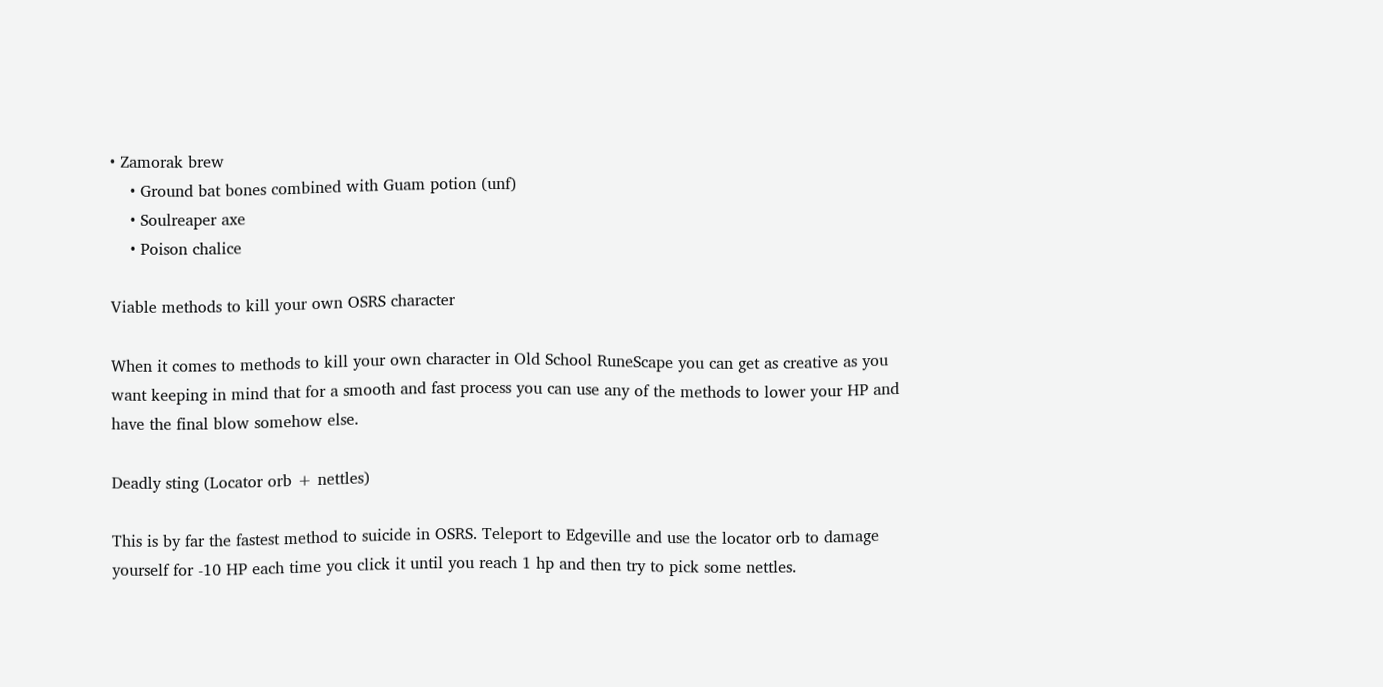• Zamorak brew
    • Ground bat bones combined with Guam potion (unf)
    • Soulreaper axe
    • Poison chalice

Viable methods to kill your own OSRS character

When it comes to methods to kill your own character in Old School RuneScape you can get as creative as you want keeping in mind that for a smooth and fast process you can use any of the methods to lower your HP and have the final blow somehow else.

Deadly sting (Locator orb + nettles)

This is by far the fastest method to suicide in OSRS. Teleport to Edgeville and use the locator orb to damage yourself for -10 HP each time you click it until you reach 1 hp and then try to pick some nettles.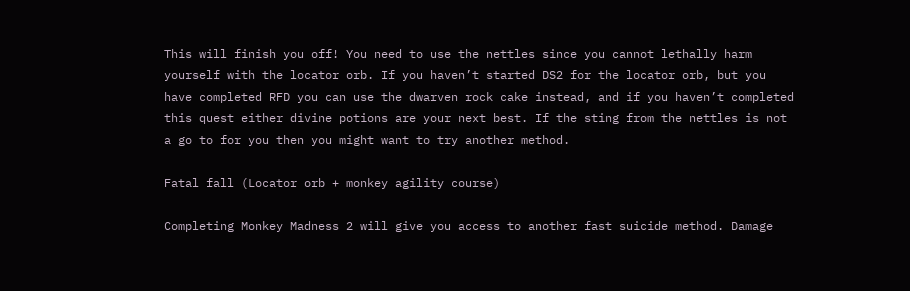This will finish you off! You need to use the nettles since you cannot lethally harm yourself with the locator orb. If you haven’t started DS2 for the locator orb, but you have completed RFD you can use the dwarven rock cake instead, and if you haven’t completed this quest either divine potions are your next best. If the sting from the nettles is not a go to for you then you might want to try another method.

Fatal fall (Locator orb + monkey agility course)

Completing Monkey Madness 2 will give you access to another fast suicide method. Damage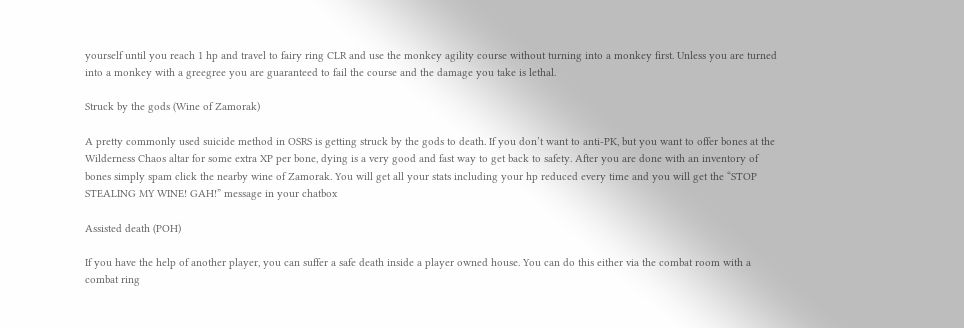yourself until you reach 1 hp and travel to fairy ring CLR and use the monkey agility course without turning into a monkey first. Unless you are turned into a monkey with a greegree you are guaranteed to fail the course and the damage you take is lethal.

Struck by the gods (Wine of Zamorak)

A pretty commonly used suicide method in OSRS is getting struck by the gods to death. If you don’t want to anti-PK, but you want to offer bones at the Wilderness Chaos altar for some extra XP per bone, dying is a very good and fast way to get back to safety. After you are done with an inventory of bones simply spam click the nearby wine of Zamorak. You will get all your stats including your hp reduced every time and you will get the “STOP STEALING MY WINE! GAH!” message in your chatbox

Assisted death (POH)

If you have the help of another player, you can suffer a safe death inside a player owned house. You can do this either via the combat room with a combat ring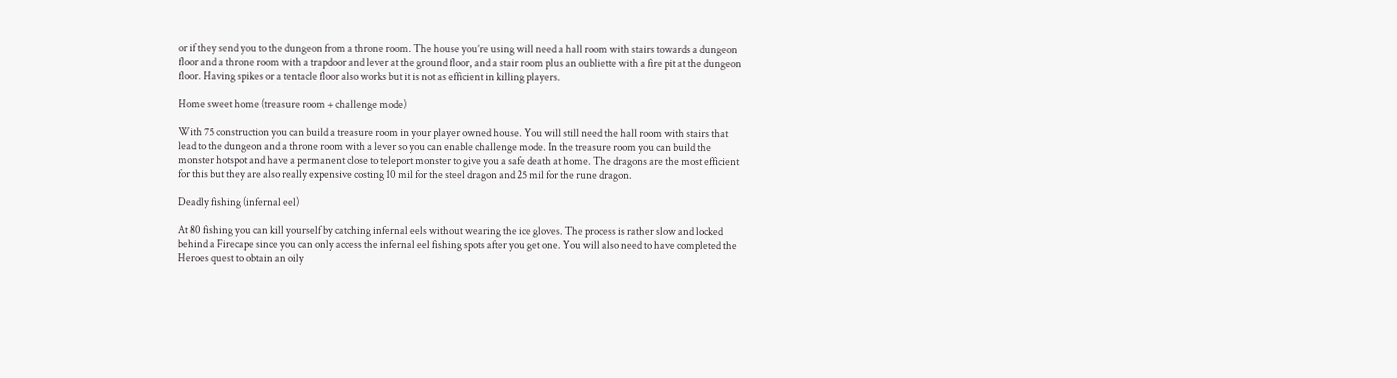or if they send you to the dungeon from a throne room. The house you’re using will need a hall room with stairs towards a dungeon floor and a throne room with a trapdoor and lever at the ground floor, and a stair room plus an oubliette with a fire pit at the dungeon floor. Having spikes or a tentacle floor also works but it is not as efficient in killing players.

Home sweet home (treasure room + challenge mode)

With 75 construction you can build a treasure room in your player owned house. You will still need the hall room with stairs that lead to the dungeon and a throne room with a lever so you can enable challenge mode. In the treasure room you can build the monster hotspot and have a permanent close to teleport monster to give you a safe death at home. The dragons are the most efficient for this but they are also really expensive costing 10 mil for the steel dragon and 25 mil for the rune dragon.

Deadly fishing (infernal eel)

At 80 fishing you can kill yourself by catching infernal eels without wearing the ice gloves. The process is rather slow and locked behind a Firecape since you can only access the infernal eel fishing spots after you get one. You will also need to have completed the Heroes quest to obtain an oily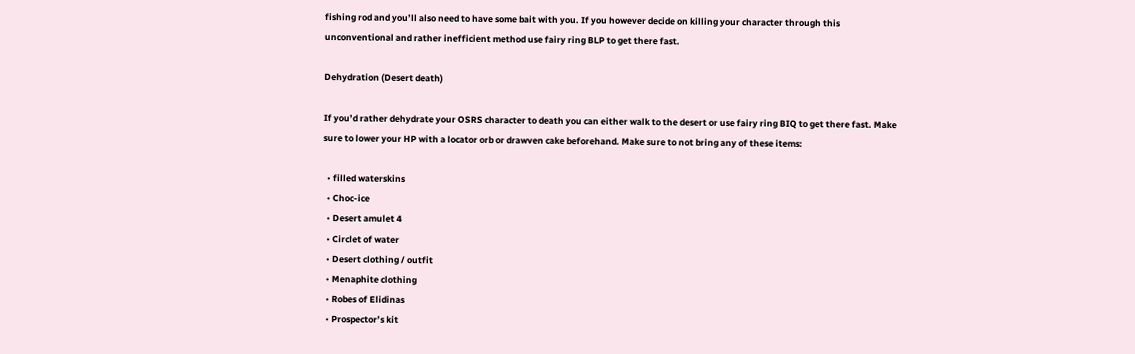fishing rod and you’ll also need to have some bait with you. If you however decide on killing your character through this unconventional and rather inefficient method use fairy ring BLP to get there fast.

Dehydration (Desert death)

If you’d rather dehydrate your OSRS character to death you can either walk to the desert or use fairy ring BIQ to get there fast. Make sure to lower your HP with a locator orb or drawven cake beforehand. Make sure to not bring any of these items:

  • filled waterskins
  • Choc-ice
  • Desert amulet 4
  • Circlet of water
  • Desert clothing / outfit
  • Menaphite clothing
  • Robes of Elidinas
  • Prospector’s kit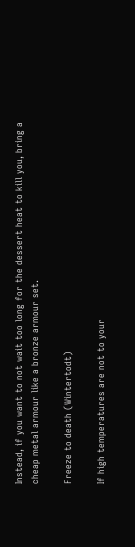Instead, if you want to not wait too long for the dessert heat to kill you, bring a cheap metal armour like a bronze armour set.

Freeze to death (Wintertodt)

If high temperatures are not to your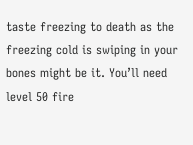taste freezing to death as the freezing cold is swiping in your bones might be it. You’ll need level 50 fire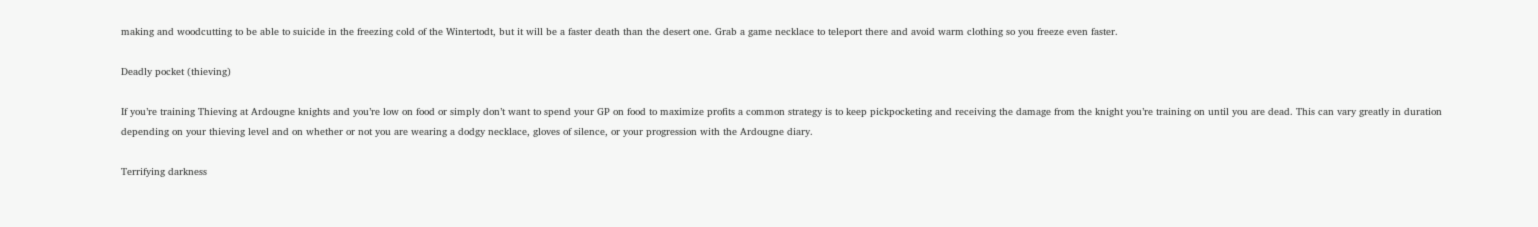making and woodcutting to be able to suicide in the freezing cold of the Wintertodt, but it will be a faster death than the desert one. Grab a game necklace to teleport there and avoid warm clothing so you freeze even faster.

Deadly pocket (thieving)

If you’re training Thieving at Ardougne knights and you’re low on food or simply don’t want to spend your GP on food to maximize profits a common strategy is to keep pickpocketing and receiving the damage from the knight you’re training on until you are dead. This can vary greatly in duration depending on your thieving level and on whether or not you are wearing a dodgy necklace, gloves of silence, or your progression with the Ardougne diary.

Terrifying darkness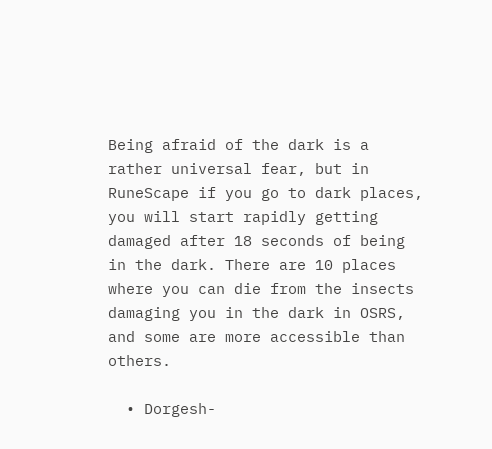Being afraid of the dark is a rather universal fear, but in RuneScape if you go to dark places, you will start rapidly getting damaged after 18 seconds of being in the dark. There are 10 places where you can die from the insects damaging you in the dark in OSRS, and some are more accessible than others.

  • Dorgesh-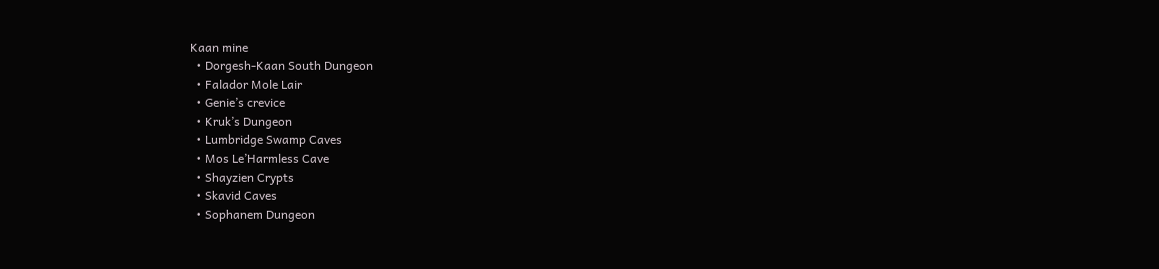Kaan mine
  • Dorgesh-Kaan South Dungeon
  • Falador Mole Lair
  • Genie’s crevice
  • Kruk’s Dungeon
  • Lumbridge Swamp Caves
  • Mos Le’Harmless Cave
  • Shayzien Crypts
  • Skavid Caves
  • Sophanem Dungeon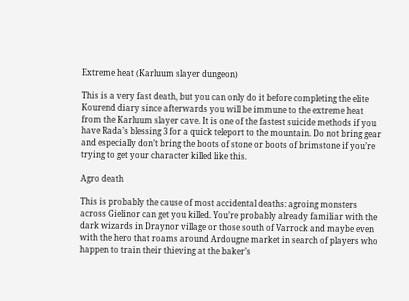Extreme heat (Karluum slayer dungeon)

This is a very fast death, but you can only do it before completing the elite Kourend diary since afterwards you will be immune to the extreme heat from the Karluum slayer cave. It is one of the fastest suicide methods if you have Rada’s blessing 3 for a quick teleport to the mountain. Do not bring gear and especially don’t bring the boots of stone or boots of brimstone if you’re trying to get your character killed like this.

Agro death

This is probably the cause of most accidental deaths: agroing monsters across Gielinor can get you killed. You’re probably already familiar with the dark wizards in Draynor village or those south of Varrock and maybe even with the hero that roams around Ardougne market in search of players who happen to train their thieving at the baker’s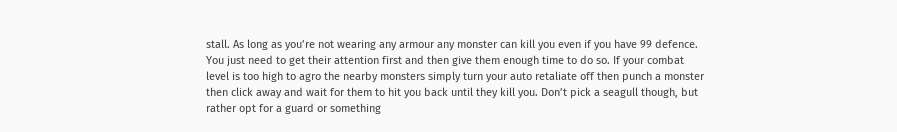stall. As long as you’re not wearing any armour any monster can kill you even if you have 99 defence. You just need to get their attention first and then give them enough time to do so. If your combat level is too high to agro the nearby monsters simply turn your auto retaliate off then punch a monster then click away and wait for them to hit you back until they kill you. Don’t pick a seagull though, but rather opt for a guard or something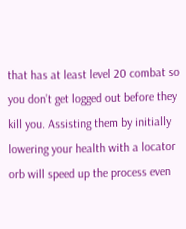that has at least level 20 combat so you don’t get logged out before they kill you. Assisting them by initially lowering your health with a locator orb will speed up the process even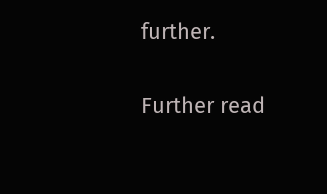further.

Further read